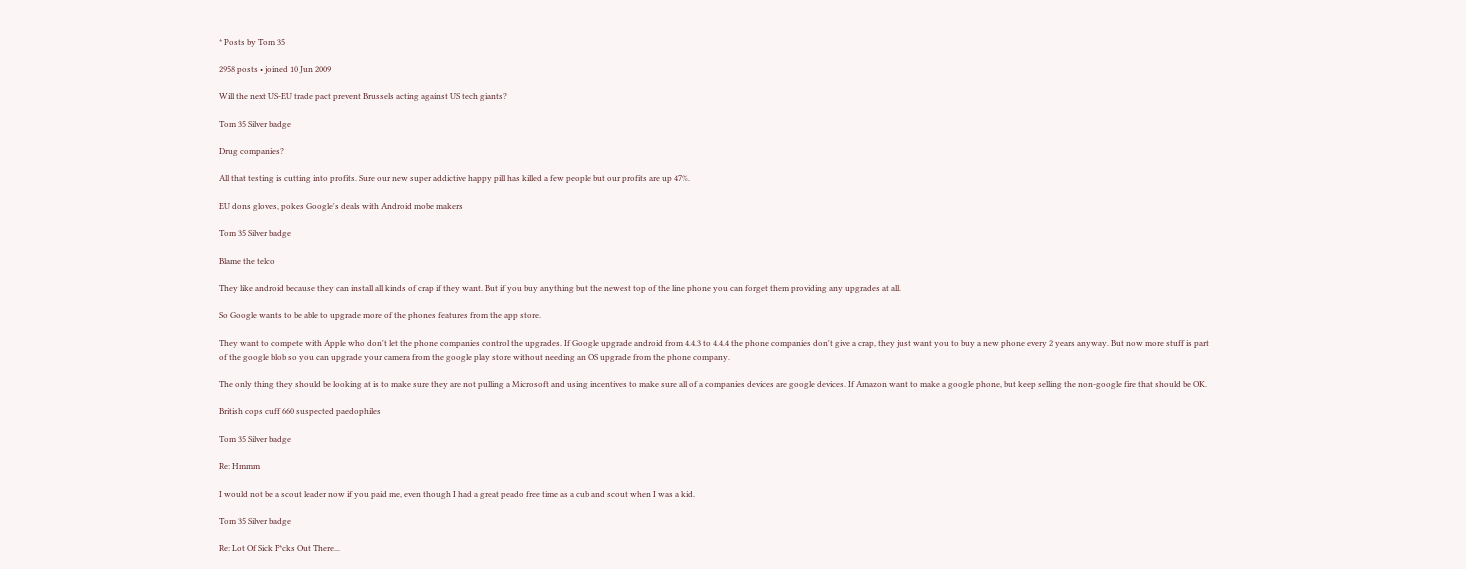* Posts by Tom 35

2958 posts • joined 10 Jun 2009

Will the next US-EU trade pact prevent Brussels acting against US tech giants?

Tom 35 Silver badge

Drug companies?

All that testing is cutting into profits. Sure our new super addictive happy pill has killed a few people but our profits are up 47%.

EU dons gloves, pokes Google's deals with Android mobe makers

Tom 35 Silver badge

Blame the telco

They like android because they can install all kinds of crap if they want. But if you buy anything but the newest top of the line phone you can forget them providing any upgrades at all.

So Google wants to be able to upgrade more of the phones features from the app store.

They want to compete with Apple who don't let the phone companies control the upgrades. If Google upgrade android from 4.4.3 to 4.4.4 the phone companies don't give a crap, they just want you to buy a new phone every 2 years anyway. But now more stuff is part of the google blob so you can upgrade your camera from the google play store without needing an OS upgrade from the phone company.

The only thing they should be looking at is to make sure they are not pulling a Microsoft and using incentives to make sure all of a companies devices are google devices. If Amazon want to make a google phone, but keep selling the non-google fire that should be OK.

British cops cuff 660 suspected paedophiles

Tom 35 Silver badge

Re: Hmmm

I would not be a scout leader now if you paid me, even though I had a great peado free time as a cub and scout when I was a kid.

Tom 35 Silver badge

Re: Lot Of Sick F*cks Out There...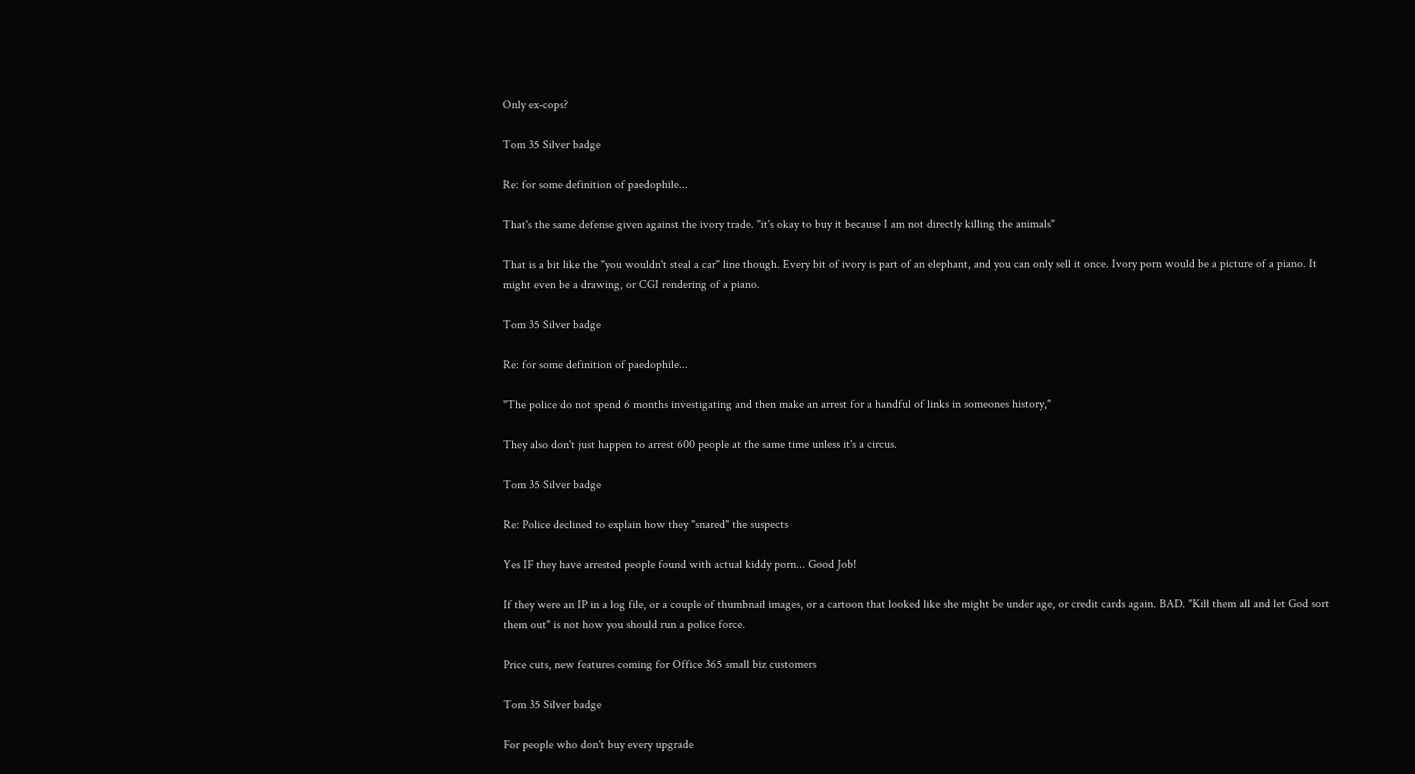Only ex-cops?

Tom 35 Silver badge

Re: for some definition of paedophile...

That's the same defense given against the ivory trade. "it's okay to buy it because I am not directly killing the animals"

That is a bit like the "you wouldn't steal a car" line though. Every bit of ivory is part of an elephant, and you can only sell it once. Ivory porn would be a picture of a piano. It might even be a drawing, or CGI rendering of a piano.

Tom 35 Silver badge

Re: for some definition of paedophile...

"The police do not spend 6 months investigating and then make an arrest for a handful of links in someones history,"

They also don't just happen to arrest 600 people at the same time unless it's a circus.

Tom 35 Silver badge

Re: Police declined to explain how they "snared" the suspects

Yes IF they have arrested people found with actual kiddy porn... Good Job!

If they were an IP in a log file, or a couple of thumbnail images, or a cartoon that looked like she might be under age, or credit cards again. BAD. "Kill them all and let God sort them out" is not how you should run a police force.

Price cuts, new features coming for Office 365 small biz customers

Tom 35 Silver badge

For people who don't buy every upgrade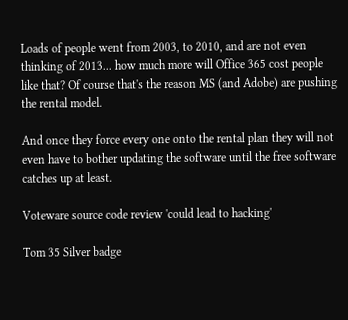Loads of people went from 2003, to 2010, and are not even thinking of 2013... how much more will Office 365 cost people like that? Of course that's the reason MS (and Adobe) are pushing the rental model.

And once they force every one onto the rental plan they will not even have to bother updating the software until the free software catches up at least.

Voteware source code review 'could lead to hacking'

Tom 35 Silver badge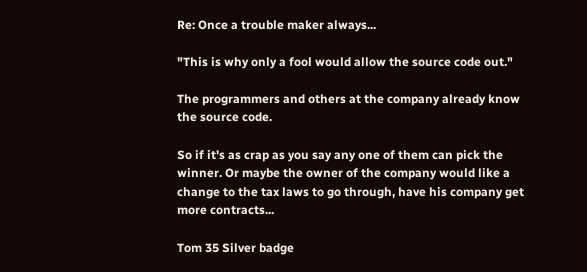Re: Once a trouble maker always...

"This is why only a fool would allow the source code out."

The programmers and others at the company already know the source code.

So if it's as crap as you say any one of them can pick the winner. Or maybe the owner of the company would like a change to the tax laws to go through, have his company get more contracts...

Tom 35 Silver badge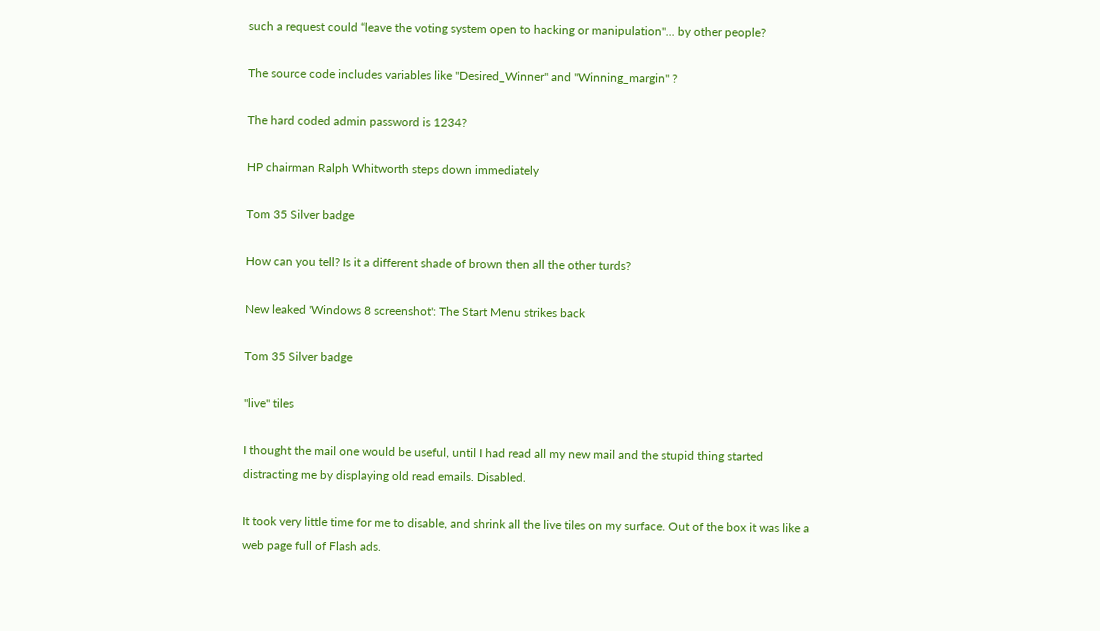such a request could “leave the voting system open to hacking or manipulation"... by other people?

The source code includes variables like "Desired_Winner" and "Winning_margin" ?

The hard coded admin password is 1234?

HP chairman Ralph Whitworth steps down immediately

Tom 35 Silver badge

How can you tell? Is it a different shade of brown then all the other turds?

New leaked 'Windows 8 screenshot': The Start Menu strikes back

Tom 35 Silver badge

"live" tiles

I thought the mail one would be useful, until I had read all my new mail and the stupid thing started distracting me by displaying old read emails. Disabled.

It took very little time for me to disable, and shrink all the live tiles on my surface. Out of the box it was like a web page full of Flash ads.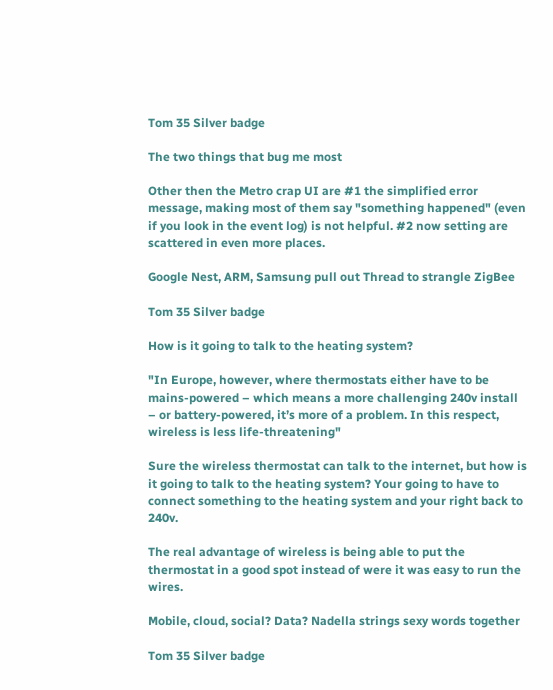Tom 35 Silver badge

The two things that bug me most

Other then the Metro crap UI are #1 the simplified error message, making most of them say "something happened" (even if you look in the event log) is not helpful. #2 now setting are scattered in even more places.

Google Nest, ARM, Samsung pull out Thread to strangle ZigBee

Tom 35 Silver badge

How is it going to talk to the heating system?

"In Europe, however, where thermostats either have to be mains-powered – which means a more challenging 240v install – or battery-powered, it’s more of a problem. In this respect, wireless is less life-threatening"

Sure the wireless thermostat can talk to the internet, but how is it going to talk to the heating system? Your going to have to connect something to the heating system and your right back to 240v.

The real advantage of wireless is being able to put the thermostat in a good spot instead of were it was easy to run the wires.

Mobile, cloud, social? Data? Nadella strings sexy words together

Tom 35 Silver badge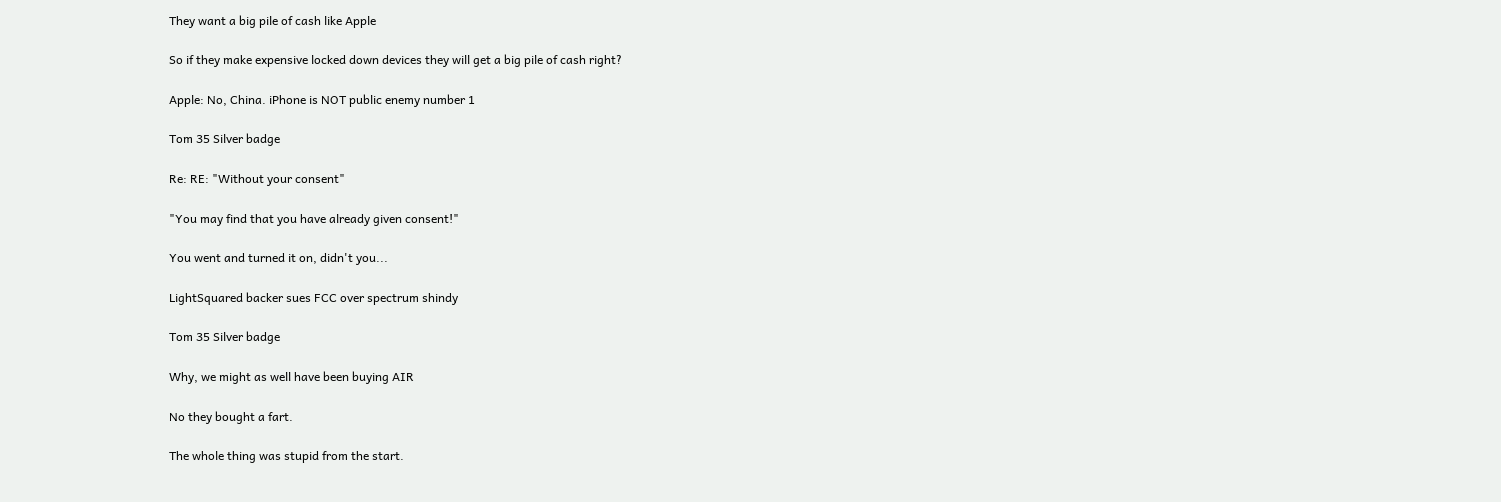They want a big pile of cash like Apple

So if they make expensive locked down devices they will get a big pile of cash right?

Apple: No, China. iPhone is NOT public enemy number 1

Tom 35 Silver badge

Re: RE: "Without your consent"

"You may find that you have already given consent!"

You went and turned it on, didn't you...

LightSquared backer sues FCC over spectrum shindy

Tom 35 Silver badge

Why, we might as well have been buying AIR

No they bought a fart.

The whole thing was stupid from the start.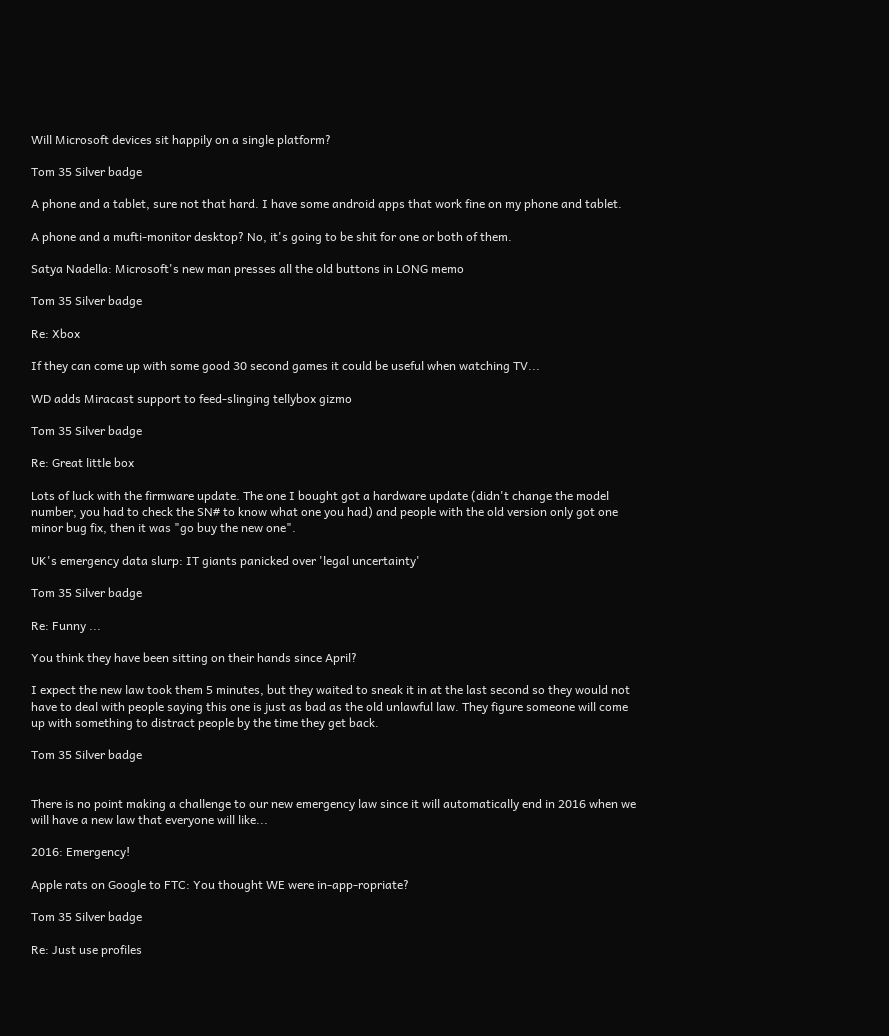Will Microsoft devices sit happily on a single platform?

Tom 35 Silver badge

A phone and a tablet, sure not that hard. I have some android apps that work fine on my phone and tablet.

A phone and a mufti-monitor desktop? No, it's going to be shit for one or both of them.

Satya Nadella: Microsoft's new man presses all the old buttons in LONG memo

Tom 35 Silver badge

Re: Xbox

If they can come up with some good 30 second games it could be useful when watching TV...

WD adds Miracast support to feed-slinging tellybox gizmo

Tom 35 Silver badge

Re: Great little box

Lots of luck with the firmware update. The one I bought got a hardware update (didn't change the model number, you had to check the SN# to know what one you had) and people with the old version only got one minor bug fix, then it was "go buy the new one".

UK's emergency data slurp: IT giants panicked over 'legal uncertainty'

Tom 35 Silver badge

Re: Funny ...

You think they have been sitting on their hands since April?

I expect the new law took them 5 minutes, but they waited to sneak it in at the last second so they would not have to deal with people saying this one is just as bad as the old unlawful law. They figure someone will come up with something to distract people by the time they get back.

Tom 35 Silver badge


There is no point making a challenge to our new emergency law since it will automatically end in 2016 when we will have a new law that everyone will like...

2016: Emergency!

Apple rats on Google to FTC: You thought WE were in-app-ropriate?

Tom 35 Silver badge

Re: Just use profiles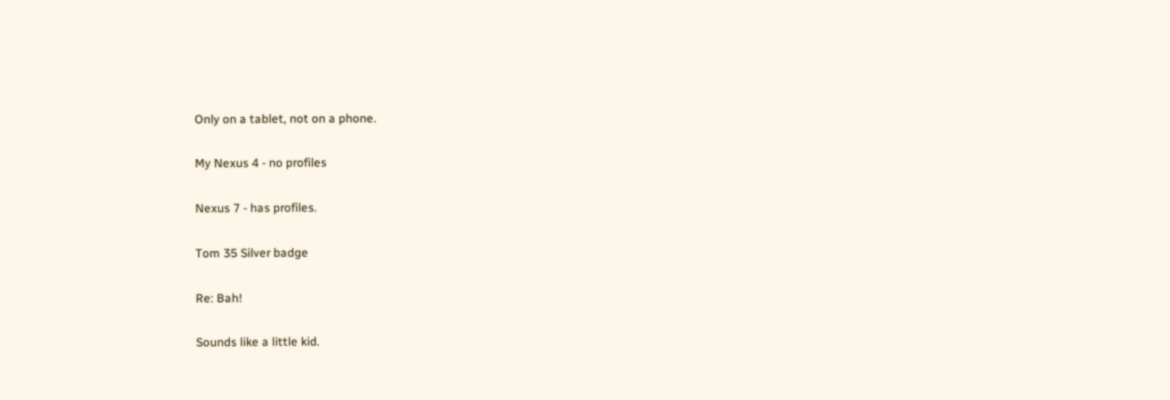Only on a tablet, not on a phone.

My Nexus 4 - no profiles

Nexus 7 - has profiles.

Tom 35 Silver badge

Re: Bah!

Sounds like a little kid.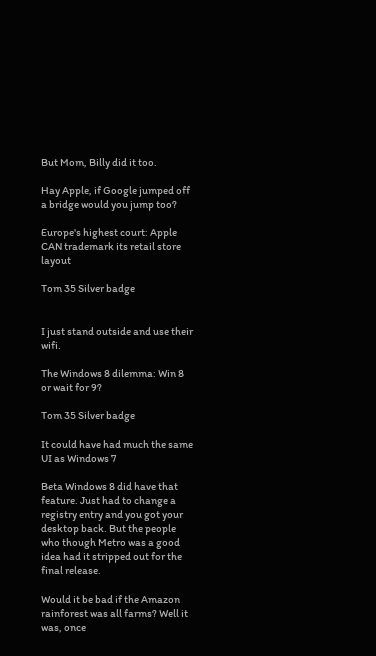But Mom, Billy did it too.

Hay Apple, if Google jumped off a bridge would you jump too?

Europe's highest court: Apple CAN trademark its retail store layout

Tom 35 Silver badge


I just stand outside and use their wifi.

The Windows 8 dilemma: Win 8 or wait for 9?

Tom 35 Silver badge

It could have had much the same UI as Windows 7

Beta Windows 8 did have that feature. Just had to change a registry entry and you got your desktop back. But the people who though Metro was a good idea had it stripped out for the final release.

Would it be bad if the Amazon rainforest was all farms? Well it was, once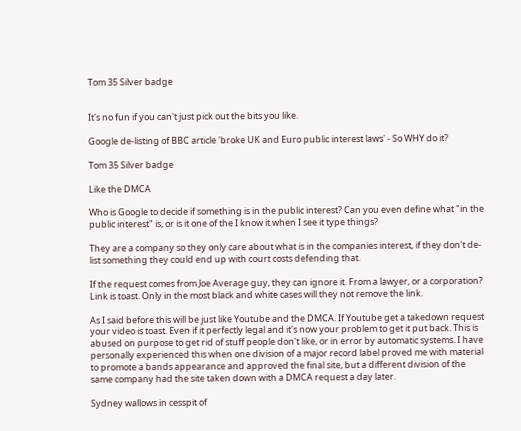Tom 35 Silver badge


It's no fun if you can't just pick out the bits you like.

Google de-listing of BBC article 'broke UK and Euro public interest laws' - So WHY do it?

Tom 35 Silver badge

Like the DMCA

Who is Google to decide if something is in the public interest? Can you even define what "in the public interest" is, or is it one of the I know it when I see it type things?

They are a company so they only care about what is in the companies interest, if they don't de-list something they could end up with court costs defending that.

If the request comes from Joe Average guy, they can ignore it. From a lawyer, or a corporation? Link is toast. Only in the most black and white cases will they not remove the link.

As I said before this will be just like Youtube and the DMCA. If Youtube get a takedown request your video is toast. Even if it perfectly legal and it's now your problem to get it put back. This is abused on purpose to get rid of stuff people don't like, or in error by automatic systems. I have personally experienced this when one division of a major record label proved me with material to promote a bands appearance and approved the final site, but a different division of the same company had the site taken down with a DMCA request a day later.

Sydney wallows in cesspit of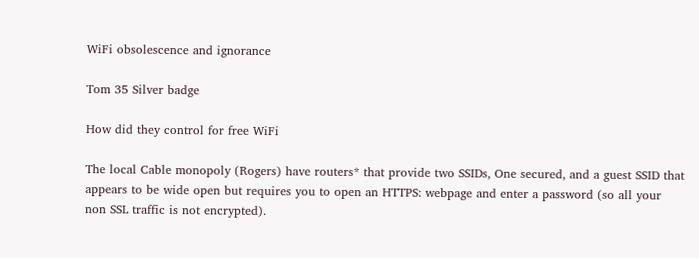WiFi obsolescence and ignorance

Tom 35 Silver badge

How did they control for free WiFi

The local Cable monopoly (Rogers) have routers* that provide two SSIDs, One secured, and a guest SSID that appears to be wide open but requires you to open an HTTPS: webpage and enter a password (so all your non SSL traffic is not encrypted).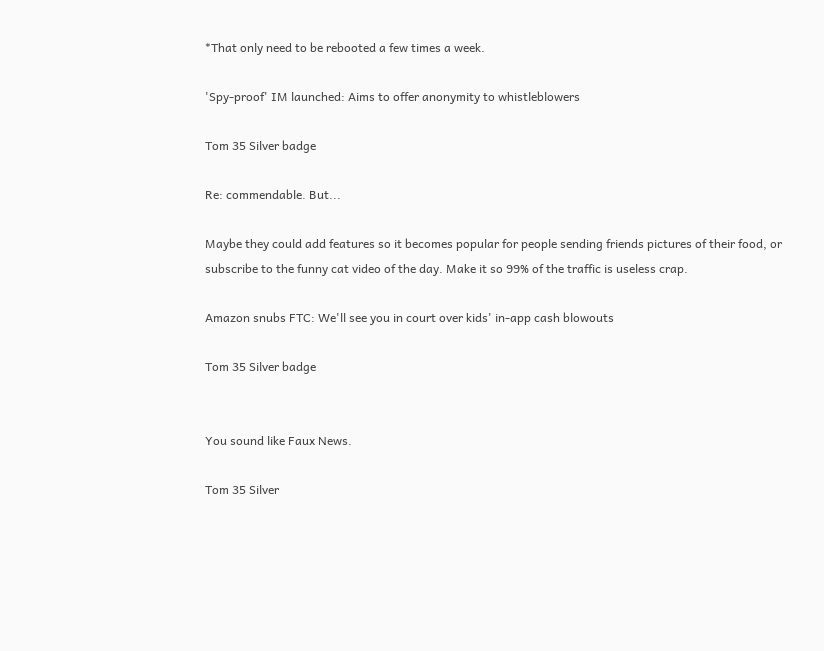*That only need to be rebooted a few times a week.

'Spy-proof' IM launched: Aims to offer anonymity to whistleblowers

Tom 35 Silver badge

Re: commendable. But...

Maybe they could add features so it becomes popular for people sending friends pictures of their food, or subscribe to the funny cat video of the day. Make it so 99% of the traffic is useless crap.

Amazon snubs FTC: We'll see you in court over kids' in-app cash blowouts

Tom 35 Silver badge


You sound like Faux News.

Tom 35 Silver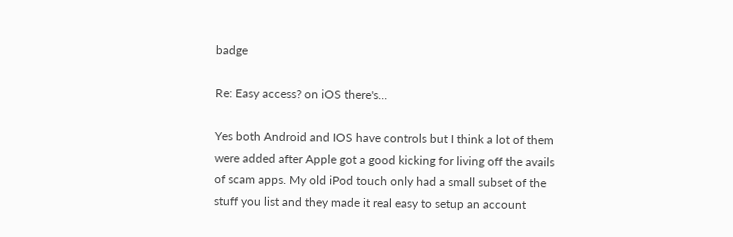badge

Re: Easy access? on iOS there's...

Yes both Android and IOS have controls but I think a lot of them were added after Apple got a good kicking for living off the avails of scam apps. My old iPod touch only had a small subset of the stuff you list and they made it real easy to setup an account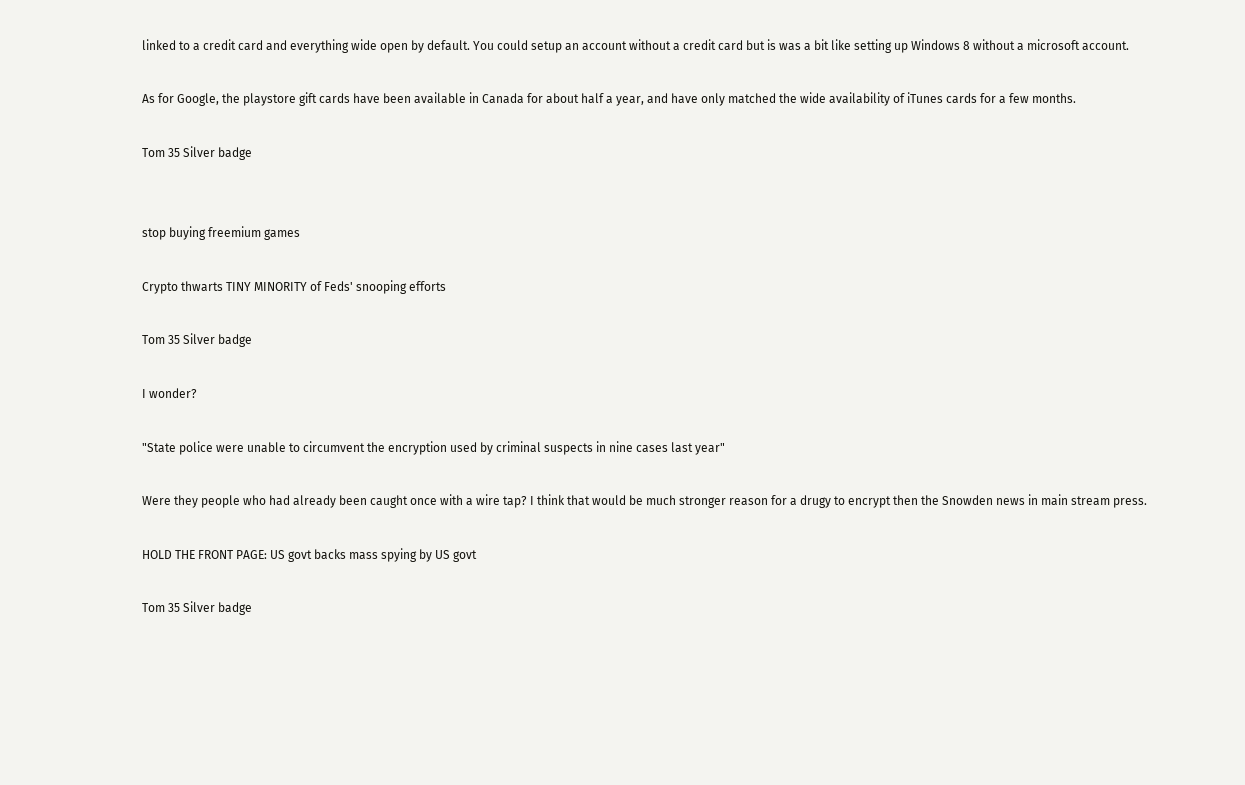linked to a credit card and everything wide open by default. You could setup an account without a credit card but is was a bit like setting up Windows 8 without a microsoft account.

As for Google, the playstore gift cards have been available in Canada for about half a year, and have only matched the wide availability of iTunes cards for a few months.

Tom 35 Silver badge


stop buying freemium games

Crypto thwarts TINY MINORITY of Feds' snooping efforts

Tom 35 Silver badge

I wonder?

"State police were unable to circumvent the encryption used by criminal suspects in nine cases last year"

Were they people who had already been caught once with a wire tap? I think that would be much stronger reason for a drugy to encrypt then the Snowden news in main stream press.

HOLD THE FRONT PAGE: US govt backs mass spying by US govt

Tom 35 Silver badge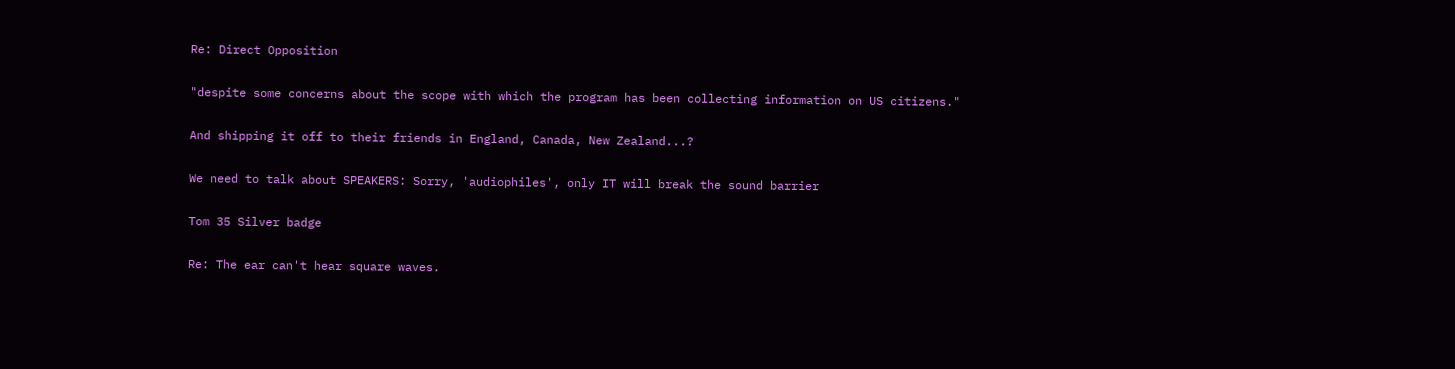Re: Direct Opposition

"despite some concerns about the scope with which the program has been collecting information on US citizens."

And shipping it off to their friends in England, Canada, New Zealand...?

We need to talk about SPEAKERS: Sorry, 'audiophiles', only IT will break the sound barrier

Tom 35 Silver badge

Re: The ear can't hear square waves.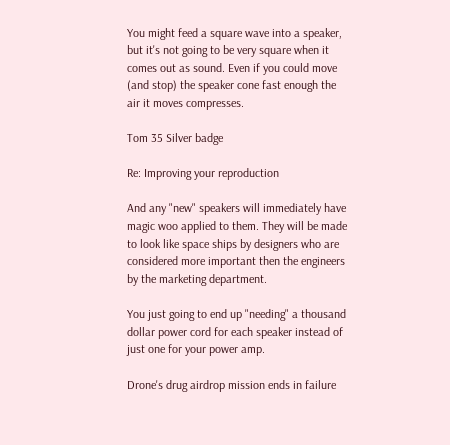You might feed a square wave into a speaker, but it's not going to be very square when it comes out as sound. Even if you could move (and stop) the speaker cone fast enough the air it moves compresses.

Tom 35 Silver badge

Re: Improving your reproduction

And any "new" speakers will immediately have magic woo applied to them. They will be made to look like space ships by designers who are considered more important then the engineers by the marketing department.

You just going to end up "needing" a thousand dollar power cord for each speaker instead of just one for your power amp.

Drone's drug airdrop mission ends in failure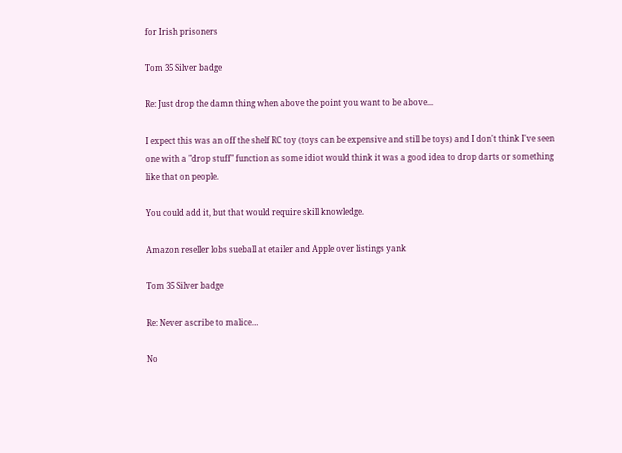for Irish prisoners

Tom 35 Silver badge

Re: Just drop the damn thing when above the point you want to be above...

I expect this was an off the shelf RC toy (toys can be expensive and still be toys) and I don't think I've seen one with a "drop stuff" function as some idiot would think it was a good idea to drop darts or something like that on people.

You could add it, but that would require skill knowledge.

Amazon reseller lobs sueball at etailer and Apple over listings yank

Tom 35 Silver badge

Re: Never ascribe to malice…

No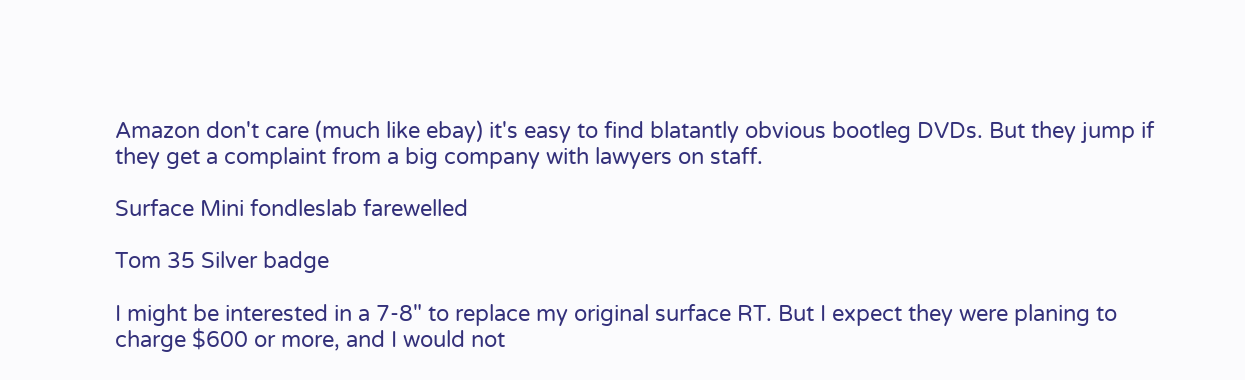Amazon don't care (much like ebay) it's easy to find blatantly obvious bootleg DVDs. But they jump if they get a complaint from a big company with lawyers on staff.

Surface Mini fondleslab farewelled

Tom 35 Silver badge

I might be interested in a 7-8" to replace my original surface RT. But I expect they were planing to charge $600 or more, and I would not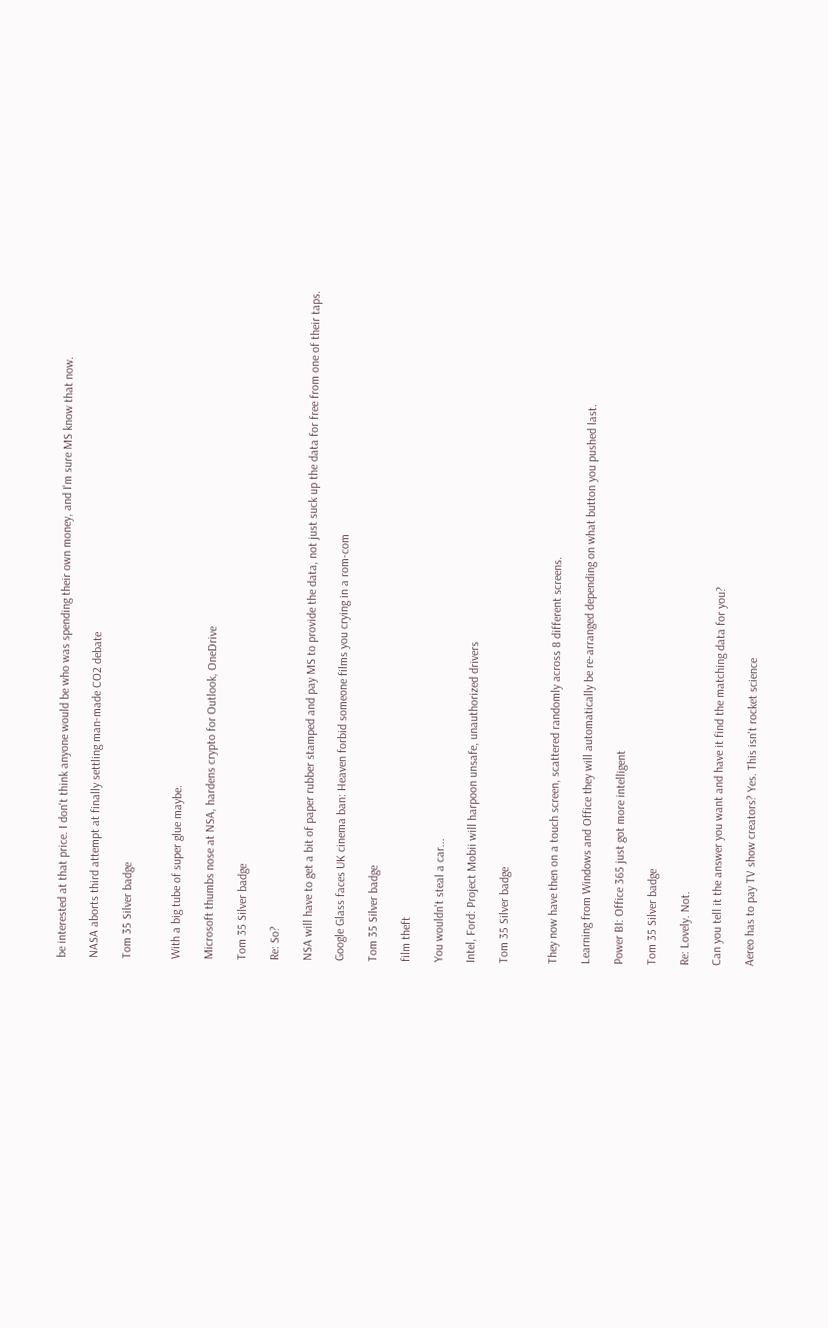be interested at that price. I don't think anyone would be who was spending their own money, and I'm sure MS know that now.

NASA aborts third attempt at finally settling man-made CO2 debate

Tom 35 Silver badge


With a big tube of super glue maybe.

Microsoft thumbs nose at NSA, hardens crypto for Outlook, OneDrive

Tom 35 Silver badge

Re: So?

NSA will have to get a bit of paper rubber stamped and pay MS to provide the data, not just suck up the data for free from one of their taps.

Google Glass faces UK cinema ban: Heaven forbid someone films you crying in a rom-com

Tom 35 Silver badge

film theft

You wouldn't steal a car...

Intel, Ford: Project Mobii will harpoon unsafe, unauthorized drivers

Tom 35 Silver badge


They now have then on a touch screen, scattered randomly across 8 different screens.

Learning from Windows and Office they will automatically be re-arranged depending on what button you pushed last.

Power BI: Office 365 just got more intelligent

Tom 35 Silver badge

Re: Lovely. Not.

Can you tell it the answer you want and have it find the matching data for you?

Aereo has to pay TV show creators? Yes. This isn't rocket science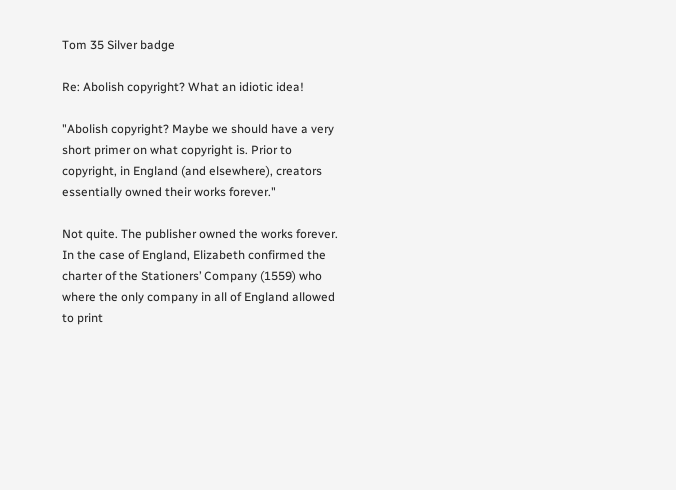Tom 35 Silver badge

Re: Abolish copyright? What an idiotic idea!

"Abolish copyright? Maybe we should have a very short primer on what copyright is. Prior to copyright, in England (and elsewhere), creators essentially owned their works forever."

Not quite. The publisher owned the works forever. In the case of England, Elizabeth confirmed the charter of the Stationers’ Company (1559) who where the only company in all of England allowed to print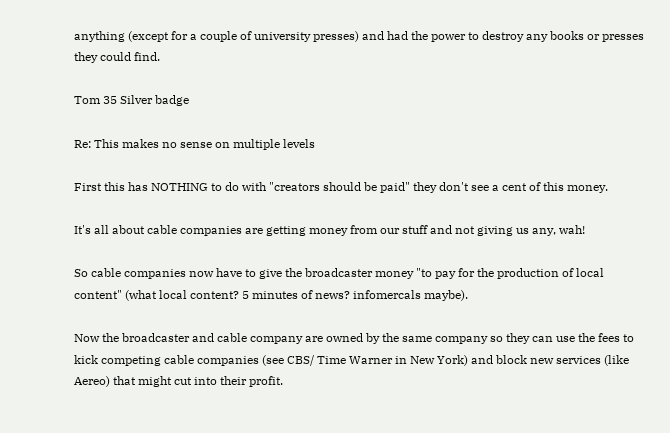anything (except for a couple of university presses) and had the power to destroy any books or presses they could find.

Tom 35 Silver badge

Re: This makes no sense on multiple levels

First this has NOTHING to do with "creators should be paid" they don't see a cent of this money.

It's all about cable companies are getting money from our stuff and not giving us any, wah!

So cable companies now have to give the broadcaster money "to pay for the production of local content" (what local content? 5 minutes of news? infomercals maybe).

Now the broadcaster and cable company are owned by the same company so they can use the fees to kick competing cable companies (see CBS/ Time Warner in New York) and block new services (like Aereo) that might cut into their profit.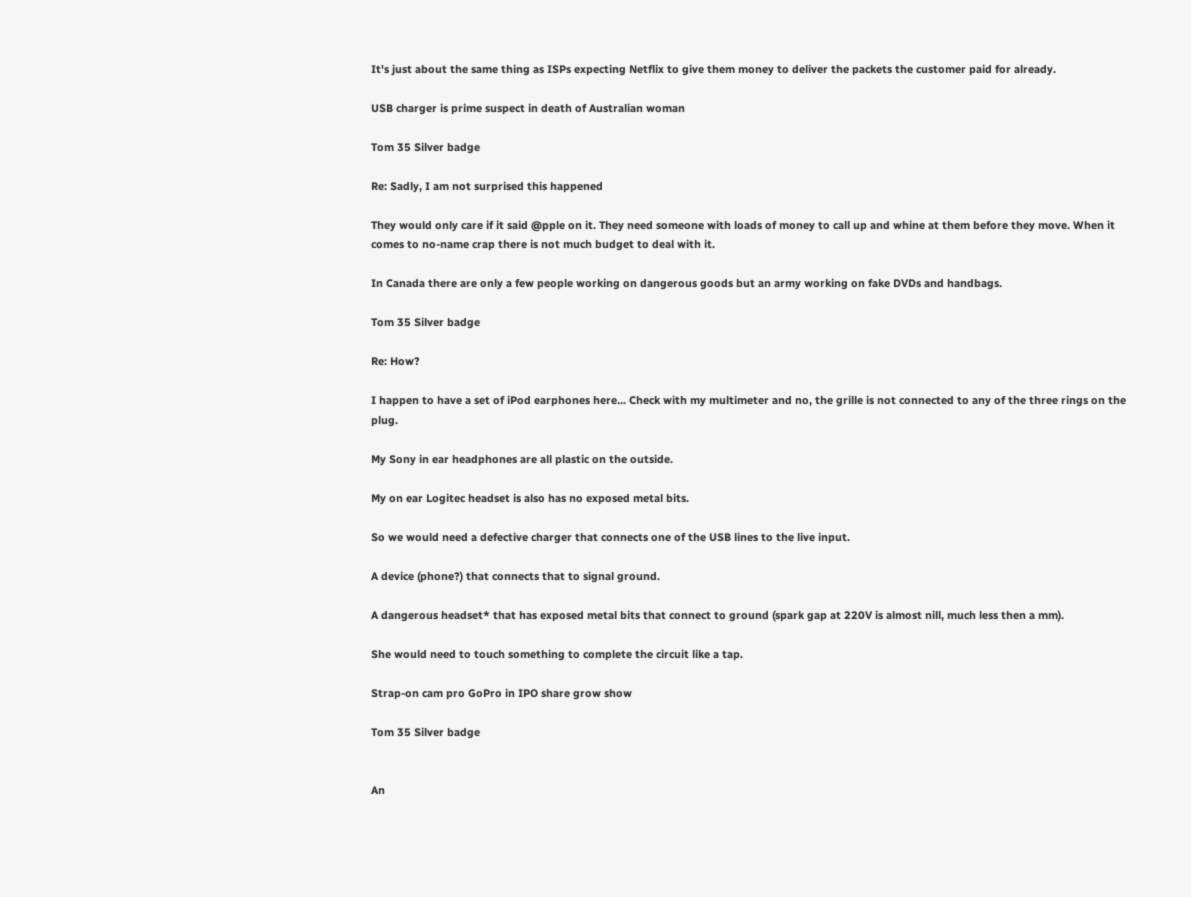It's just about the same thing as ISPs expecting Netflix to give them money to deliver the packets the customer paid for already.

USB charger is prime suspect in death of Australian woman

Tom 35 Silver badge

Re: Sadly, I am not surprised this happened

They would only care if it said @pple on it. They need someone with loads of money to call up and whine at them before they move. When it comes to no-name crap there is not much budget to deal with it.

In Canada there are only a few people working on dangerous goods but an army working on fake DVDs and handbags.

Tom 35 Silver badge

Re: How?

I happen to have a set of iPod earphones here... Check with my multimeter and no, the grille is not connected to any of the three rings on the plug.

My Sony in ear headphones are all plastic on the outside.

My on ear Logitec headset is also has no exposed metal bits.

So we would need a defective charger that connects one of the USB lines to the live input.

A device (phone?) that connects that to signal ground.

A dangerous headset* that has exposed metal bits that connect to ground (spark gap at 220V is almost nill, much less then a mm).

She would need to touch something to complete the circuit like a tap.

Strap-on cam pro GoPro in IPO share grow show

Tom 35 Silver badge


An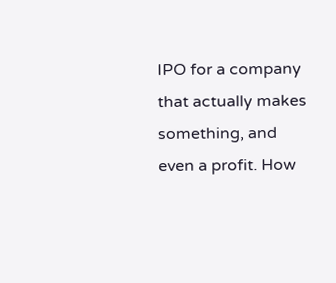IPO for a company that actually makes something, and even a profit. How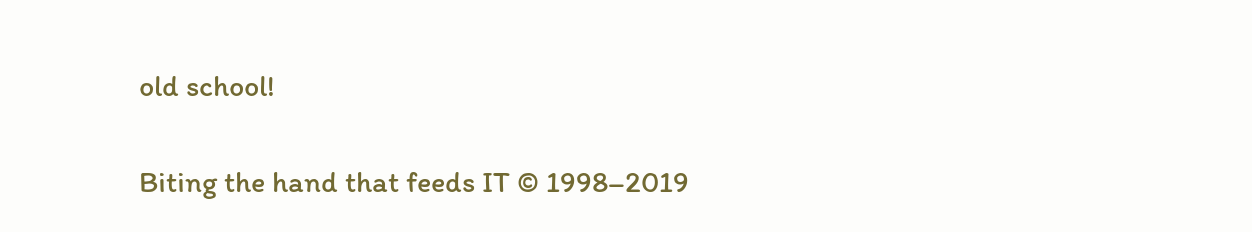old school!

Biting the hand that feeds IT © 1998–2019